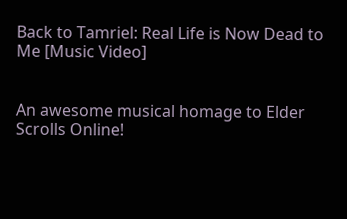Back to Tamriel: Real Life is Now Dead to Me [Music Video]


An awesome musical homage to Elder Scrolls Online!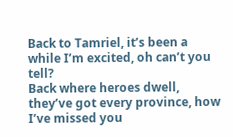Back to Tamriel, it’s been a while I’m excited, oh can’t you tell?
Back where heroes dwell, they’ve got every province, how I’ve missed you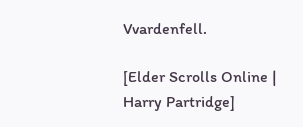Vvardenfell.

[Elder Scrolls Online | Harry Partridge]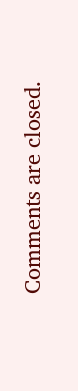Comments are closed.